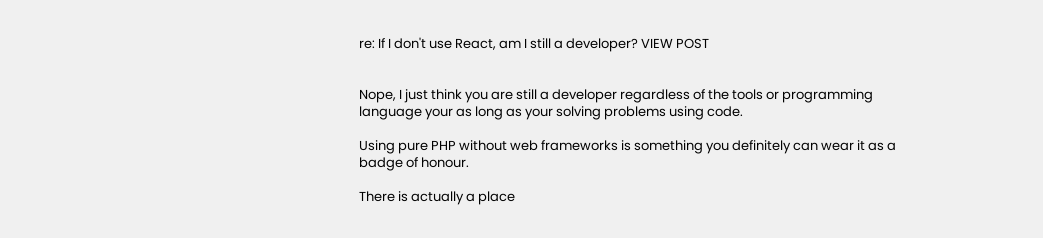re: If I don't use React, am I still a developer? VIEW POST


Nope, I just think you are still a developer regardless of the tools or programming language your as long as your solving problems using code.

Using pure PHP without web frameworks is something you definitely can wear it as a badge of honour.

There is actually a place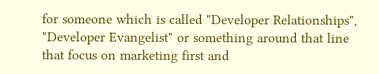for someone which is called "Developer Relationships", "Developer Evangelist" or something around that line that focus on marketing first and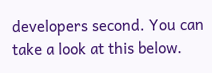developers second. You can take a look at this below.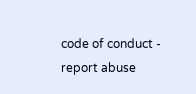code of conduct - report abuse